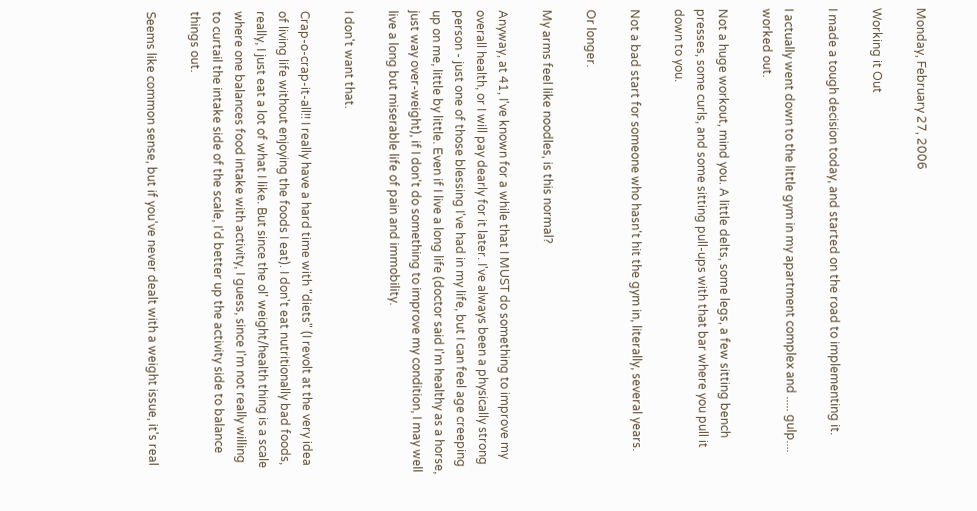Monday, February 27, 2006

Working it Out

I made a tough decision today, and started on the road to implementing it.

I actually went down to the little gym in my apartment complex and ..... gulp.... worked out.

Not a huge workout, mind you. A little delts, some legs, a few sitting bench presses, some curls, and some sitting pull-ups with that bar where you pull it down to you.

Not a bad start for someone who hasn't hit the gym in, literally, several years.

Or longer.

My arms feel like noodles, is this normal?

Anyway, at 41, I've known for a while that I MUST do something to improve my overall health, or I will pay dearly for it later. I've always been a physically strong person - just one of those blessing I've had in my life, but I can feel age creeping up on me, little by little. Even if I live a long life (doctor said I'm healthy as a horse, just way over-weight), if I don't do something to improve my condition, I may well live a long but miserable life of pain and immobility.

I don't want that.

Crap-o-crap-it-all!! I really have a hard time with "diets" (I revolt at the very idea of living life without enjoying the foods I eat). I don't eat nutritionally bad foods, really, I just eat a lot of what I like. But since the ol' weight/health thing is a scale where one balances food intake with activity, I guess, since I'm not really willing to curtail the intake side of the scale, I'd better up the activity side to balance things out.

Seems like common sense, but if you've never dealt with a weight issue, it's real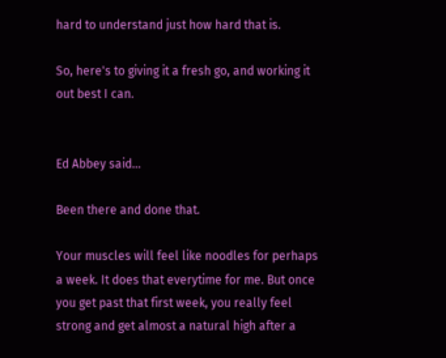hard to understand just how hard that is.

So, here's to giving it a fresh go, and working it out best I can.


Ed Abbey said...

Been there and done that.

Your muscles will feel like noodles for perhaps a week. It does that everytime for me. But once you get past that first week, you really feel strong and get almost a natural high after a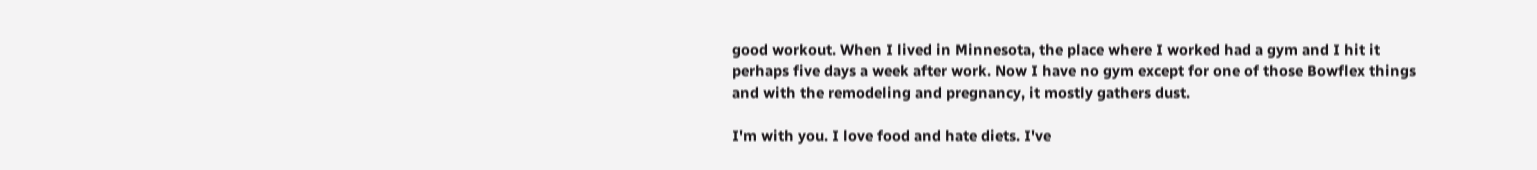good workout. When I lived in Minnesota, the place where I worked had a gym and I hit it perhaps five days a week after work. Now I have no gym except for one of those Bowflex things and with the remodeling and pregnancy, it mostly gathers dust.

I'm with you. I love food and hate diets. I've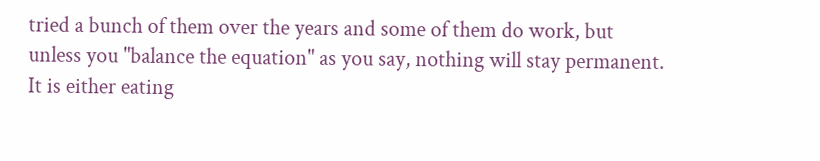tried a bunch of them over the years and some of them do work, but unless you "balance the equation" as you say, nothing will stay permanent. It is either eating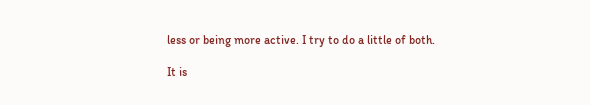less or being more active. I try to do a little of both.

It is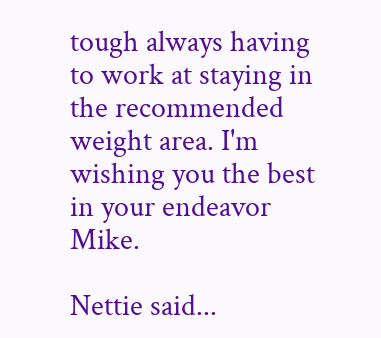tough always having to work at staying in the recommended weight area. I'm wishing you the best in your endeavor Mike.

Nettie said...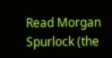Read Morgan Spurlock (the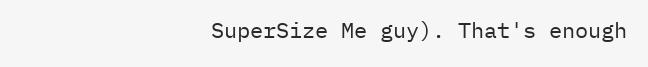SuperSize Me guy). That's enough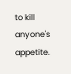to kill anyone's appetite.